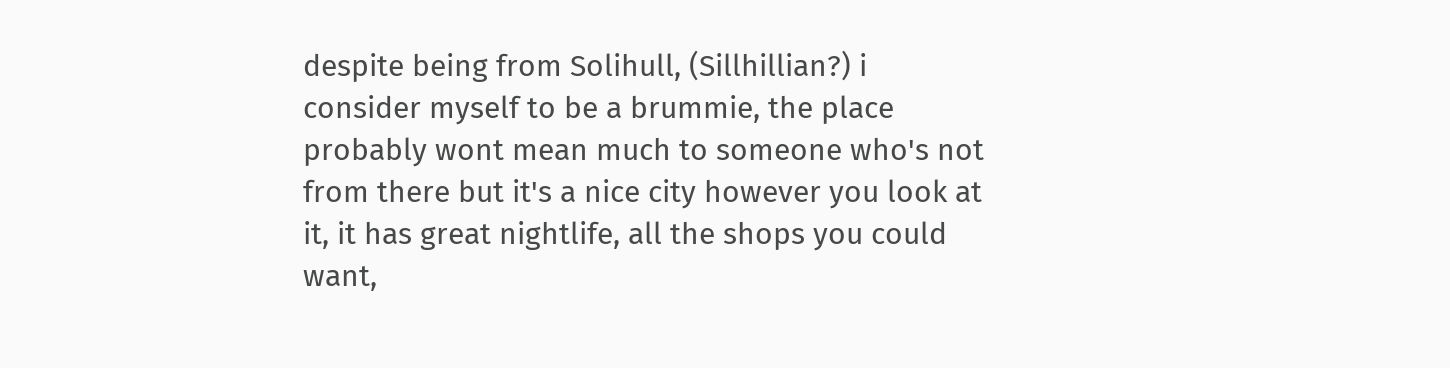despite being from Solihull, (Sillhillian?) i consider myself to be a brummie, the place probably wont mean much to someone who's not from there but it's a nice city however you look at it, it has great nightlife, all the shops you could want,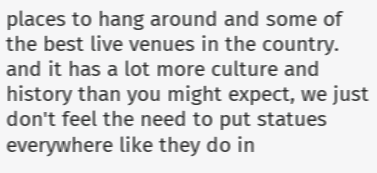places to hang around and some of the best live venues in the country. and it has a lot more culture and history than you might expect, we just don't feel the need to put statues everywhere like they do in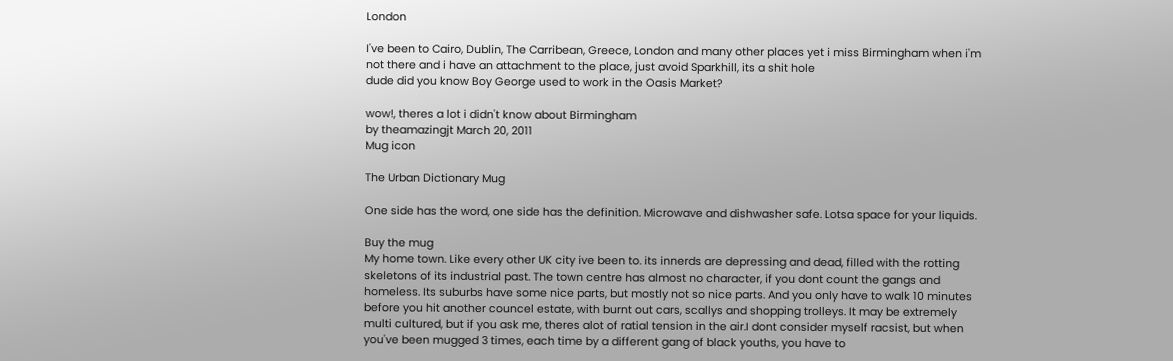London

I've been to Cairo, Dublin, The Carribean, Greece, London and many other places yet i miss Birmingham when i'm not there and i have an attachment to the place, just avoid Sparkhill, its a shit hole
dude did you know Boy George used to work in the Oasis Market?

wow!, theres a lot i didn't know about Birmingham
by theamazingjt March 20, 2011
Mug icon

The Urban Dictionary Mug

One side has the word, one side has the definition. Microwave and dishwasher safe. Lotsa space for your liquids.

Buy the mug
My home town. Like every other UK city ive been to. its innerds are depressing and dead, filled with the rotting skeletons of its industrial past. The town centre has almost no character, if you dont count the gangs and homeless. Its suburbs have some nice parts, but mostly not so nice parts. And you only have to walk 10 minutes before you hit another councel estate, with burnt out cars, scallys and shopping trolleys. It may be extremely multi cultured, but if you ask me, theres alot of ratial tension in the air.I dont consider myself racsist, but when you've been mugged 3 times, each time by a different gang of black youths, you have to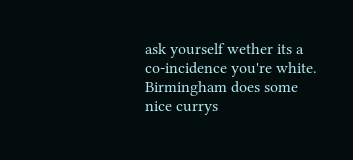ask yourself wether its a co-incidence you're white.
Birmingham does some nice currys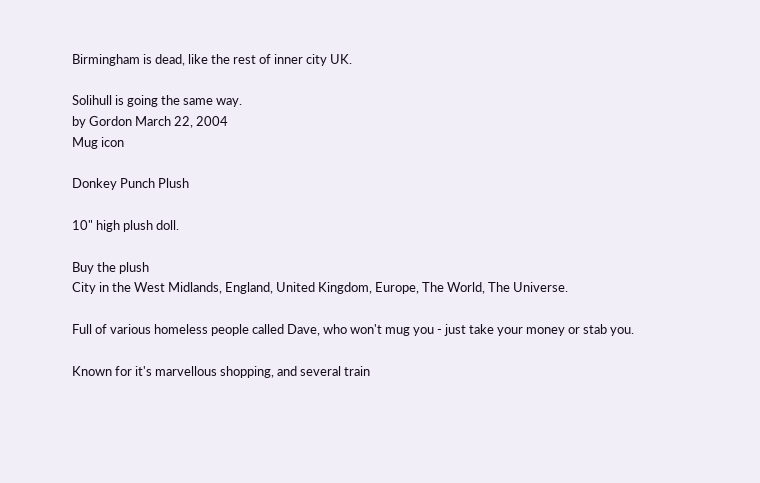Birmingham is dead, like the rest of inner city UK.

Solihull is going the same way.
by Gordon March 22, 2004
Mug icon

Donkey Punch Plush

10" high plush doll.

Buy the plush
City in the West Midlands, England, United Kingdom, Europe, The World, The Universe.

Full of various homeless people called Dave, who won't mug you - just take your money or stab you.

Known for it's marvellous shopping, and several train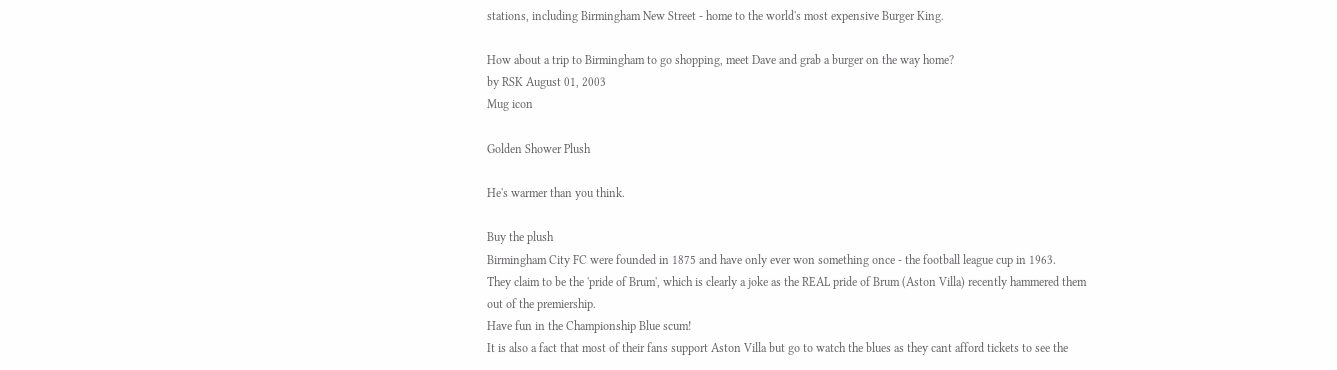stations, including Birmingham New Street - home to the world's most expensive Burger King.

How about a trip to Birmingham to go shopping, meet Dave and grab a burger on the way home?
by RSK August 01, 2003
Mug icon

Golden Shower Plush

He's warmer than you think.

Buy the plush
Birmingham City FC were founded in 1875 and have only ever won something once - the football league cup in 1963.
They claim to be the 'pride of Brum', which is clearly a joke as the REAL pride of Brum (Aston Villa) recently hammered them out of the premiership.
Have fun in the Championship Blue scum!
It is also a fact that most of their fans support Aston Villa but go to watch the blues as they cant afford tickets to see the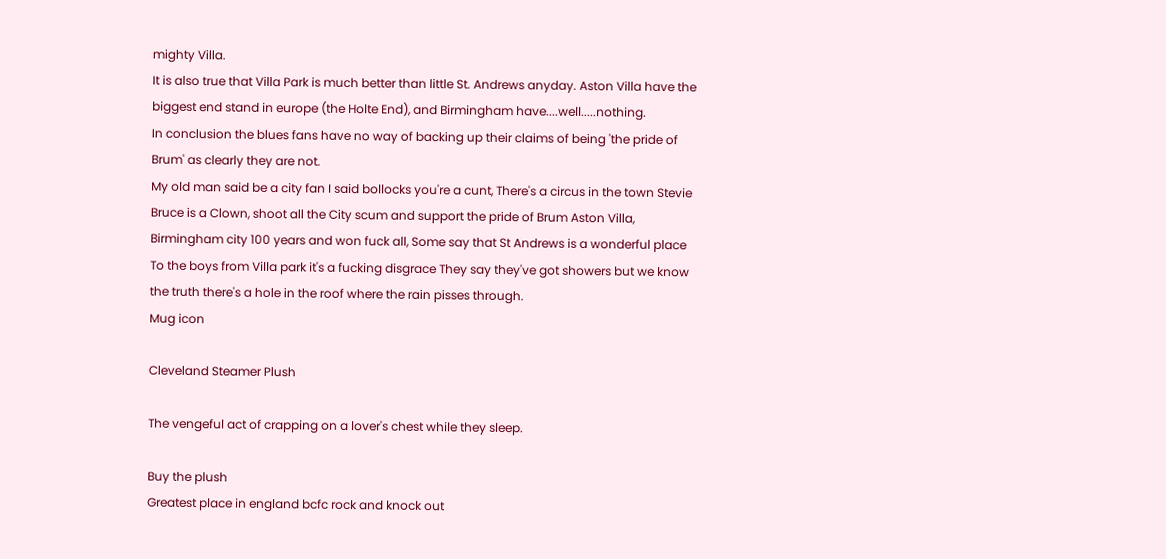mighty Villa.
It is also true that Villa Park is much better than little St. Andrews anyday. Aston Villa have the biggest end stand in europe (the Holte End), and Birmingham have....well.....nothing.
In conclusion the blues fans have no way of backing up their claims of being 'the pride of Brum' as clearly they are not.
My old man said be a city fan I said bollocks you're a cunt, There's a circus in the town Stevie Bruce is a Clown, shoot all the City scum and support the pride of Brum Aston Villa,
Birmingham city 100 years and won fuck all, Some say that St Andrews is a wonderful place To the boys from Villa park it's a fucking disgrace They say they've got showers but we know the truth there's a hole in the roof where the rain pisses through.
Mug icon

Cleveland Steamer Plush

The vengeful act of crapping on a lover's chest while they sleep.

Buy the plush
Greatest place in england bcfc rock and knock out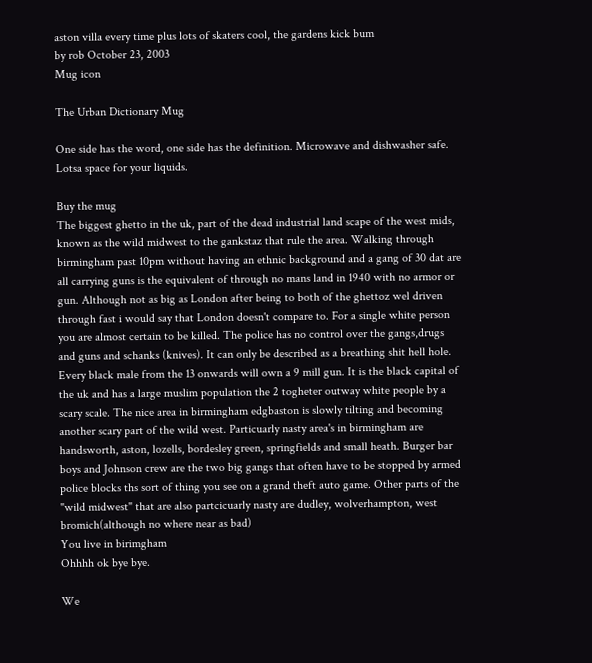aston villa every time plus lots of skaters cool, the gardens kick bum
by rob October 23, 2003
Mug icon

The Urban Dictionary Mug

One side has the word, one side has the definition. Microwave and dishwasher safe. Lotsa space for your liquids.

Buy the mug
The biggest ghetto in the uk, part of the dead industrial land scape of the west mids, known as the wild midwest to the gankstaz that rule the area. Walking through birmingham past 10pm without having an ethnic background and a gang of 30 dat are all carrying guns is the equivalent of through no mans land in 1940 with no armor or gun. Although not as big as London after being to both of the ghettoz wel driven through fast i would say that London doesn't compare to. For a single white person you are almost certain to be killed. The police has no control over the gangs,drugs and guns and schanks (knives). It can only be described as a breathing shit hell hole. Every black male from the 13 onwards will own a 9 mill gun. It is the black capital of the uk and has a large muslim population the 2 togheter outway white people by a scary scale. The nice area in birmingham edgbaston is slowly tilting and becoming another scary part of the wild west. Particuarly nasty area's in birmingham are handsworth, aston, lozells, bordesley green, springfields and small heath. Burger bar boys and Johnson crew are the two big gangs that often have to be stopped by armed police blocks ths sort of thing you see on a grand theft auto game. Other parts of the "wild midwest" that are also partcicuarly nasty are dudley, wolverhampton, west bromich(although no where near as bad)
You live in birimgham
Ohhhh ok bye bye.

We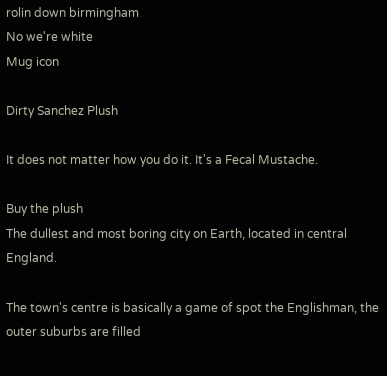rolin down birmingham
No we're white
Mug icon

Dirty Sanchez Plush

It does not matter how you do it. It's a Fecal Mustache.

Buy the plush
The dullest and most boring city on Earth, located in central England.

The town's centre is basically a game of spot the Englishman, the outer suburbs are filled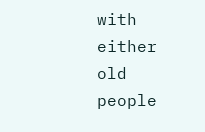with either old people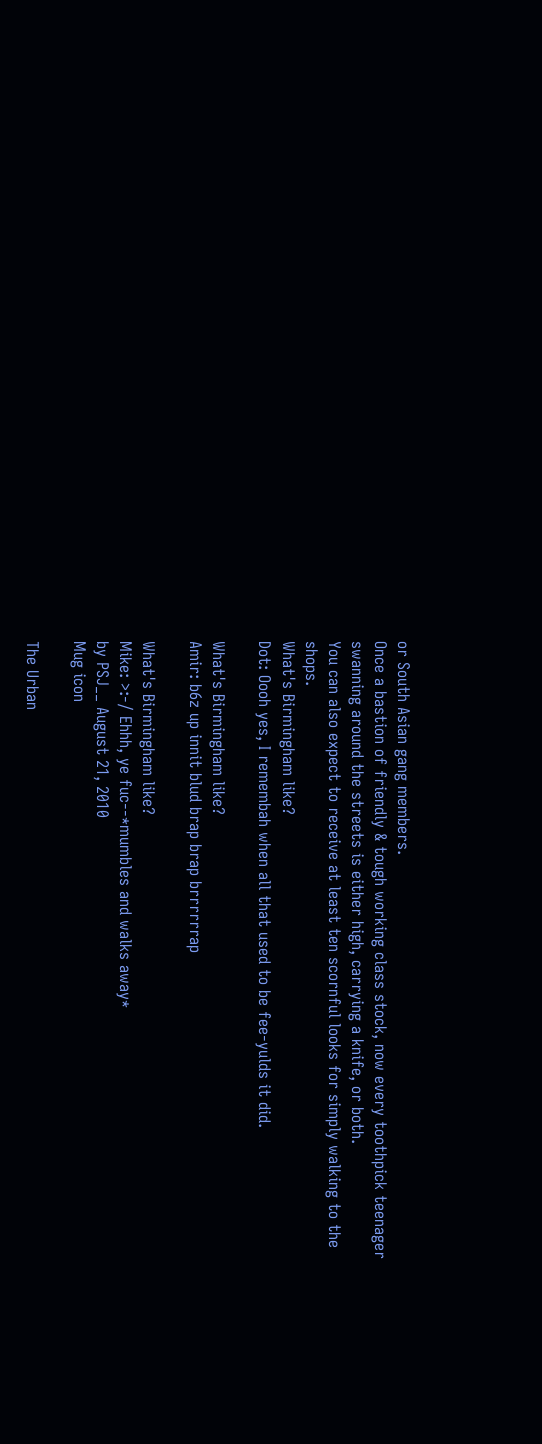or South Asian gang members.
Once a bastion of friendly & tough working class stock, now every toothpick teenager swanning around the streets is either high, carrying a knife, or both.
You can also expect to receive at least ten scornful looks for simply walking to the shops.
What's Birmingham like?
Dot: Oooh yes, I remembah when all that used to be fee-yulds it did.

What's Birmingham like?
Amir: b6z up innit blud brap brap brrrrrrap

What's Birmingham like?
Mike: >:-/ Ehhh, ye fuc--*mumbles and walks away*
by PSJ__ August 21, 2010
Mug icon

The Urban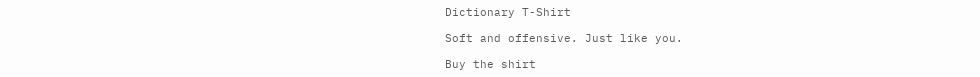Dictionary T-Shirt

Soft and offensive. Just like you.

Buy the shirt